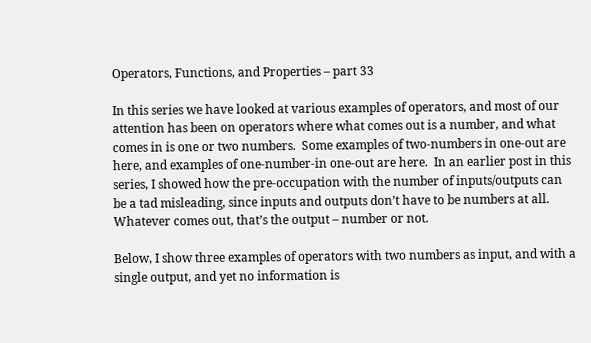Operators, Functions, and Properties – part 33

In this series we have looked at various examples of operators, and most of our attention has been on operators where what comes out is a number, and what comes in is one or two numbers.  Some examples of two-numbers in one-out are here, and examples of one-number-in one-out are here.  In an earlier post in this series, I showed how the pre-occupation with the number of inputs/outputs can be a tad misleading, since inputs and outputs don’t have to be numbers at all.  Whatever comes out, that’s the output – number or not.

Below, I show three examples of operators with two numbers as input, and with a single output, and yet no information is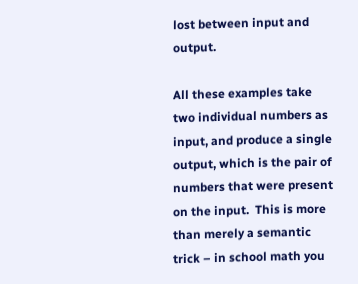lost between input and output.

All these examples take two individual numbers as input, and produce a single output, which is the pair of numbers that were present on the input.  This is more than merely a semantic trick – in school math you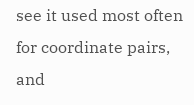see it used most often for coordinate pairs, and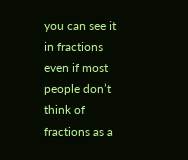you can see it in fractions even if most people don’t think of fractions as a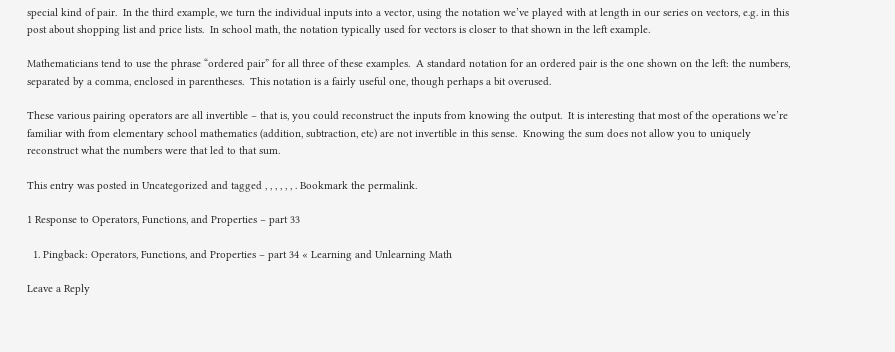special kind of pair.  In the third example, we turn the individual inputs into a vector, using the notation we’ve played with at length in our series on vectors, e.g. in this post about shopping list and price lists.  In school math, the notation typically used for vectors is closer to that shown in the left example.

Mathematicians tend to use the phrase “ordered pair” for all three of these examples.  A standard notation for an ordered pair is the one shown on the left: the numbers, separated by a comma, enclosed in parentheses.  This notation is a fairly useful one, though perhaps a bit overused.

These various pairing operators are all invertible – that is, you could reconstruct the inputs from knowing the output.  It is interesting that most of the operations we’re familiar with from elementary school mathematics (addition, subtraction, etc) are not invertible in this sense.  Knowing the sum does not allow you to uniquely reconstruct what the numbers were that led to that sum.

This entry was posted in Uncategorized and tagged , , , , , , . Bookmark the permalink.

1 Response to Operators, Functions, and Properties – part 33

  1. Pingback: Operators, Functions, and Properties – part 34 « Learning and Unlearning Math

Leave a Reply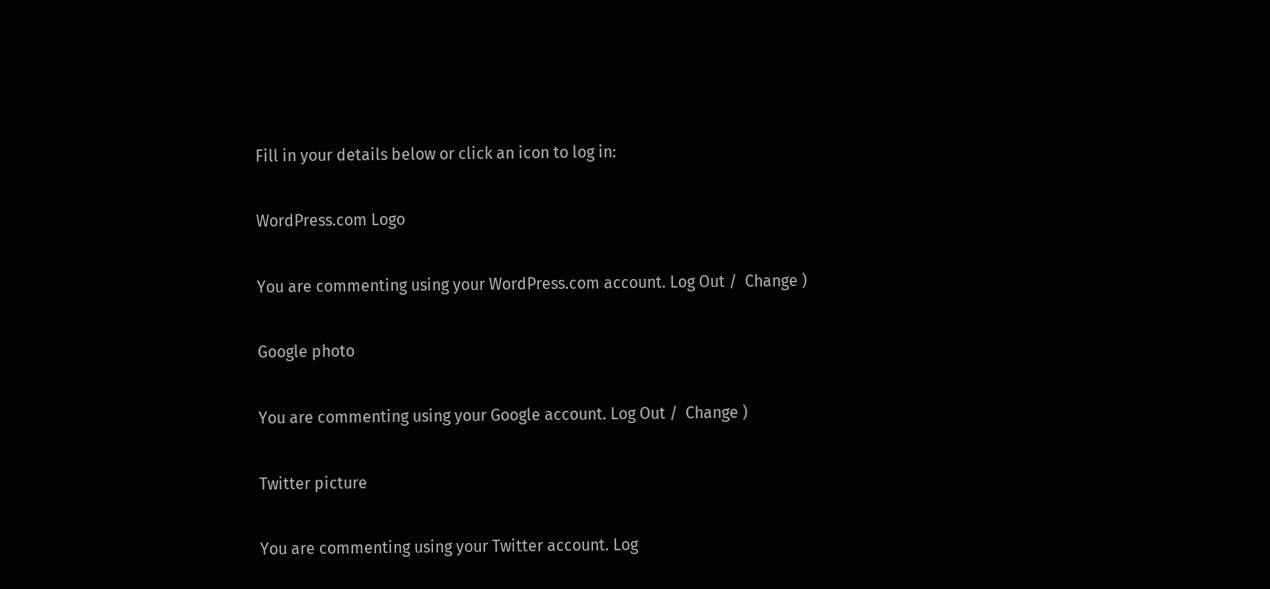Fill in your details below or click an icon to log in:

WordPress.com Logo

You are commenting using your WordPress.com account. Log Out /  Change )

Google photo

You are commenting using your Google account. Log Out /  Change )

Twitter picture

You are commenting using your Twitter account. Log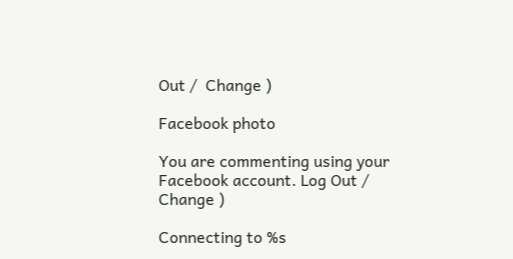Out /  Change )

Facebook photo

You are commenting using your Facebook account. Log Out /  Change )

Connecting to %s